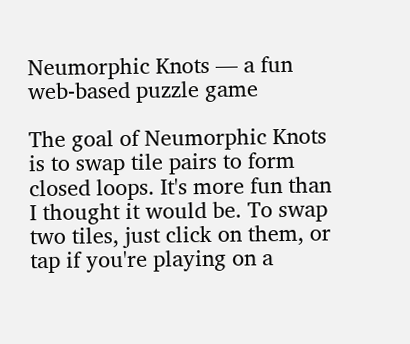Neumorphic Knots — a fun web-based puzzle game

The goal of Neumorphic Knots is to swap tile pairs to form closed loops. It's more fun than I thought it would be. To swap two tiles, just click on them, or tap if you're playing on a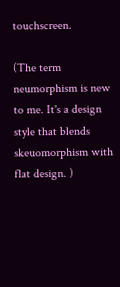touchscreen.

(The term neumorphism is new to me. It's a design style that blends skeuomorphism with flat design. )